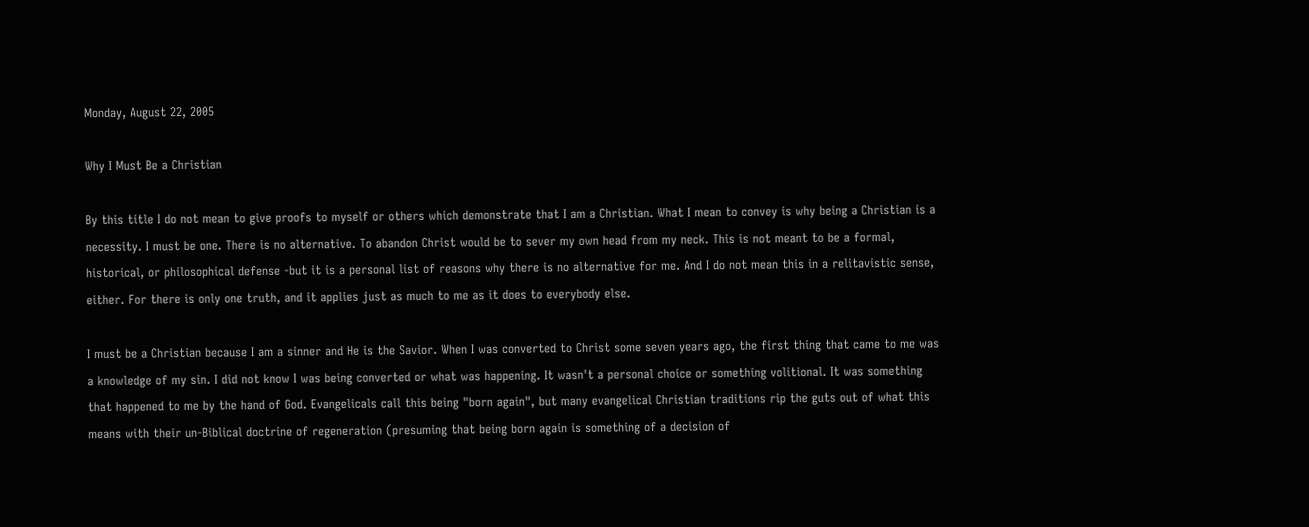Monday, August 22, 2005

Why I Must Be a Christian

By this title I do not mean to give proofs to myself or others which demonstrate that I am a Christian. What I mean to convey is why being a Christian is a necessity. I must be one. There is no alternative. To abandon Christ would be to sever my own head from my neck. This is not meant to be a formal, historical, or philosophical defense -but it is a personal list of reasons why there is no alternative for me. And I do not mean this in a relitavistic sense, either. For there is only one truth, and it applies just as much to me as it does to everybody else.

I must be a Christian because I am a sinner and He is the Savior. When I was converted to Christ some seven years ago, the first thing that came to me was a knowledge of my sin. I did not know I was being converted or what was happening. It wasn't a personal choice or something volitional. It was something that happened to me by the hand of God. Evangelicals call this being "born again", but many evangelical Christian traditions rip the guts out of what this means with their un-Biblical doctrine of regeneration (presuming that being born again is something of a decision of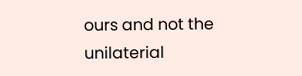ours and not the unilaterial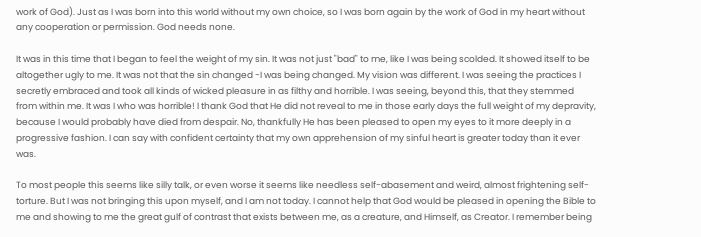work of God). Just as I was born into this world without my own choice, so I was born again by the work of God in my heart without any cooperation or permission. God needs none.

It was in this time that I began to feel the weight of my sin. It was not just "bad" to me, like I was being scolded. It showed itself to be altogether ugly to me. It was not that the sin changed -I was being changed. My vision was different. I was seeing the practices I secretly embraced and took all kinds of wicked pleasure in as filthy and horrible. I was seeing, beyond this, that they stemmed from within me. It was I who was horrible! I thank God that He did not reveal to me in those early days the full weight of my depravity, because I would probably have died from despair. No, thankfully He has been pleased to open my eyes to it more deeply in a progressive fashion. I can say with confident certainty that my own apprehension of my sinful heart is greater today than it ever was.

To most people this seems like silly talk, or even worse it seems like needless self-abasement and weird, almost frightening self-torture. But I was not bringing this upon myself, and I am not today. I cannot help that God would be pleased in opening the Bible to me and showing to me the great gulf of contrast that exists between me, as a creature, and Himself, as Creator. I remember being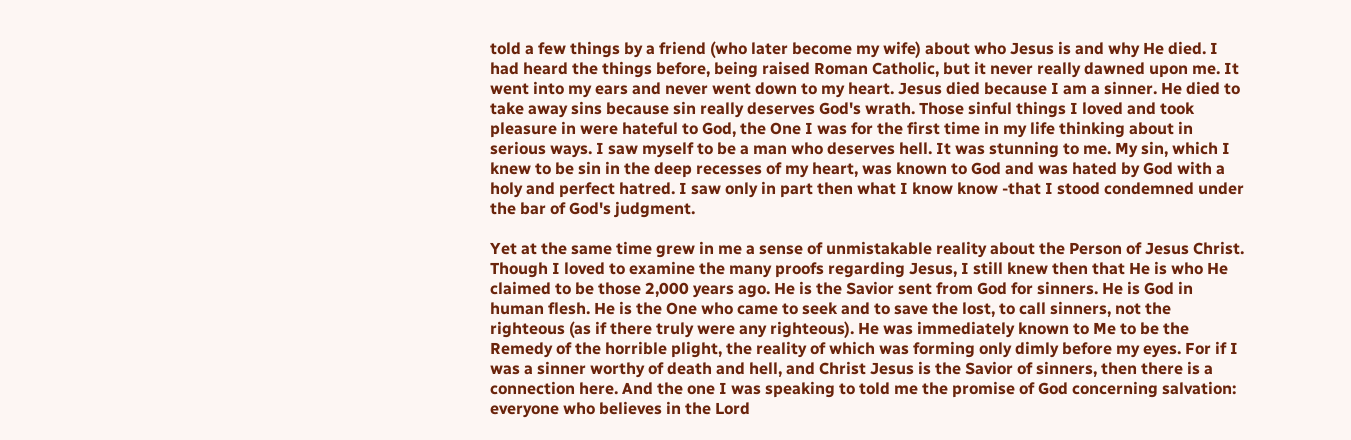told a few things by a friend (who later become my wife) about who Jesus is and why He died. I had heard the things before, being raised Roman Catholic, but it never really dawned upon me. It went into my ears and never went down to my heart. Jesus died because I am a sinner. He died to take away sins because sin really deserves God's wrath. Those sinful things I loved and took pleasure in were hateful to God, the One I was for the first time in my life thinking about in serious ways. I saw myself to be a man who deserves hell. It was stunning to me. My sin, which I knew to be sin in the deep recesses of my heart, was known to God and was hated by God with a holy and perfect hatred. I saw only in part then what I know know -that I stood condemned under the bar of God's judgment.

Yet at the same time grew in me a sense of unmistakable reality about the Person of Jesus Christ. Though I loved to examine the many proofs regarding Jesus, I still knew then that He is who He claimed to be those 2,000 years ago. He is the Savior sent from God for sinners. He is God in human flesh. He is the One who came to seek and to save the lost, to call sinners, not the righteous (as if there truly were any righteous). He was immediately known to Me to be the Remedy of the horrible plight, the reality of which was forming only dimly before my eyes. For if I was a sinner worthy of death and hell, and Christ Jesus is the Savior of sinners, then there is a connection here. And the one I was speaking to told me the promise of God concerning salvation: everyone who believes in the Lord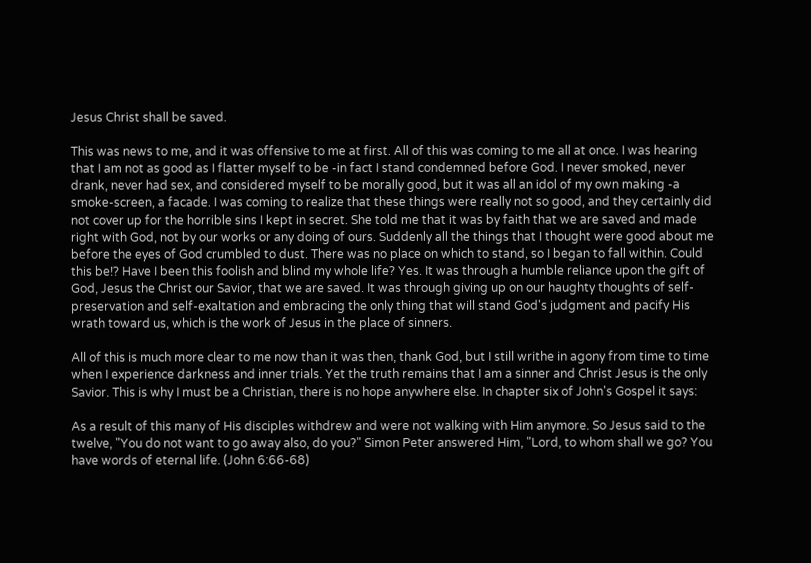Jesus Christ shall be saved.

This was news to me, and it was offensive to me at first. All of this was coming to me all at once. I was hearing that I am not as good as I flatter myself to be -in fact I stand condemned before God. I never smoked, never drank, never had sex, and considered myself to be morally good, but it was all an idol of my own making -a smoke-screen, a facade. I was coming to realize that these things were really not so good, and they certainly did not cover up for the horrible sins I kept in secret. She told me that it was by faith that we are saved and made right with God, not by our works or any doing of ours. Suddenly all the things that I thought were good about me before the eyes of God crumbled to dust. There was no place on which to stand, so I began to fall within. Could this be!? Have I been this foolish and blind my whole life? Yes. It was through a humble reliance upon the gift of God, Jesus the Christ our Savior, that we are saved. It was through giving up on our haughty thoughts of self-preservation and self-exaltation and embracing the only thing that will stand God's judgment and pacify His wrath toward us, which is the work of Jesus in the place of sinners.

All of this is much more clear to me now than it was then, thank God, but I still writhe in agony from time to time when I experience darkness and inner trials. Yet the truth remains that I am a sinner and Christ Jesus is the only Savior. This is why I must be a Christian, there is no hope anywhere else. In chapter six of John's Gospel it says:

As a result of this many of His disciples withdrew and were not walking with Him anymore. So Jesus said to the twelve, "You do not want to go away also, do you?" Simon Peter answered Him, "Lord, to whom shall we go? You have words of eternal life. (John 6:66-68)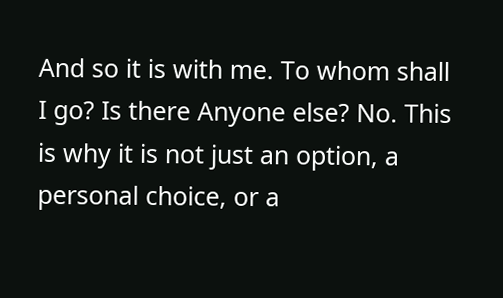And so it is with me. To whom shall I go? Is there Anyone else? No. This is why it is not just an option, a personal choice, or a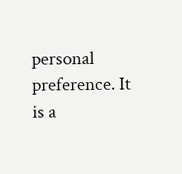personal preference. It is a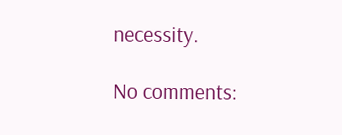necessity.

No comments: